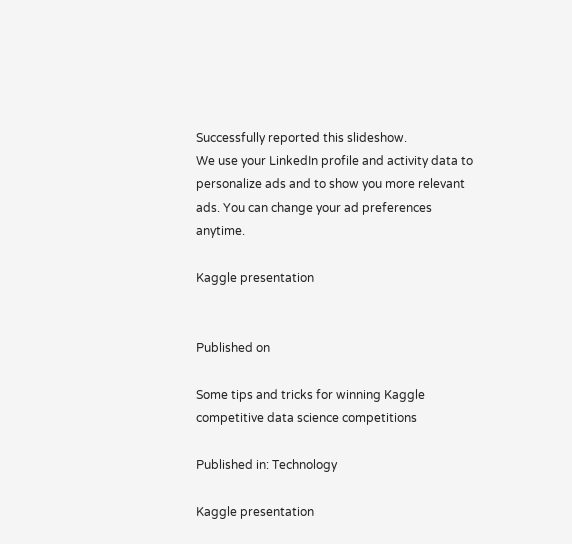Successfully reported this slideshow.
We use your LinkedIn profile and activity data to personalize ads and to show you more relevant ads. You can change your ad preferences anytime.

Kaggle presentation


Published on

Some tips and tricks for winning Kaggle competitive data science competitions

Published in: Technology

Kaggle presentation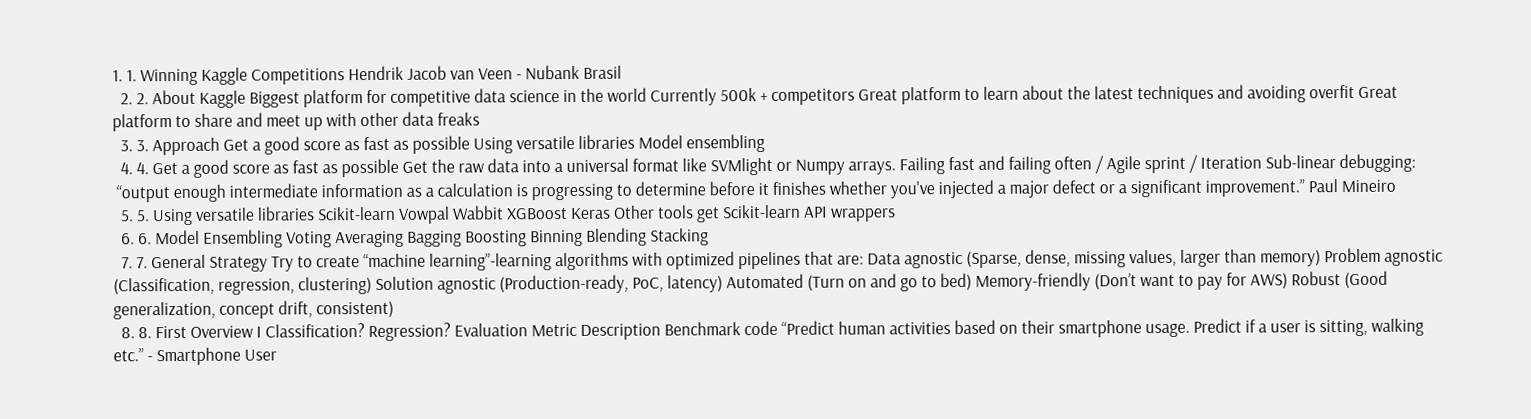1. 1. Winning Kaggle Competitions Hendrik Jacob van Veen - Nubank Brasil
  2. 2. About Kaggle Biggest platform for competitive data science in the world Currently 500k + competitors Great platform to learn about the latest techniques and avoiding overfit Great platform to share and meet up with other data freaks
  3. 3. Approach Get a good score as fast as possible Using versatile libraries Model ensembling
  4. 4. Get a good score as fast as possible Get the raw data into a universal format like SVMlight or Numpy arrays. Failing fast and failing often / Agile sprint / Iteration Sub-linear debugging:
 “output enough intermediate information as a calculation is progressing to determine before it finishes whether you've injected a major defect or a significant improvement.” Paul Mineiro
  5. 5. Using versatile libraries Scikit-learn Vowpal Wabbit XGBoost Keras Other tools get Scikit-learn API wrappers
  6. 6. Model Ensembling Voting Averaging Bagging Boosting Binning Blending Stacking
  7. 7. General Strategy Try to create “machine learning”-learning algorithms with optimized pipelines that are: Data agnostic (Sparse, dense, missing values, larger than memory) Problem agnostic (Classification, regression, clustering) Solution agnostic (Production-ready, PoC, latency) Automated (Turn on and go to bed) Memory-friendly (Don’t want to pay for AWS) Robust (Good generalization, concept drift, consistent)
  8. 8. First Overview I Classification? Regression? Evaluation Metric Description Benchmark code “Predict human activities based on their smartphone usage. Predict if a user is sitting, walking etc.” - Smartphone User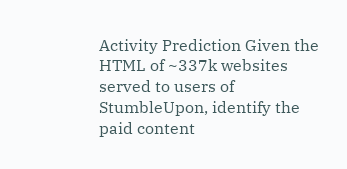Activity Prediction Given the HTML of ~337k websites served to users of StumbleUpon, identify the paid content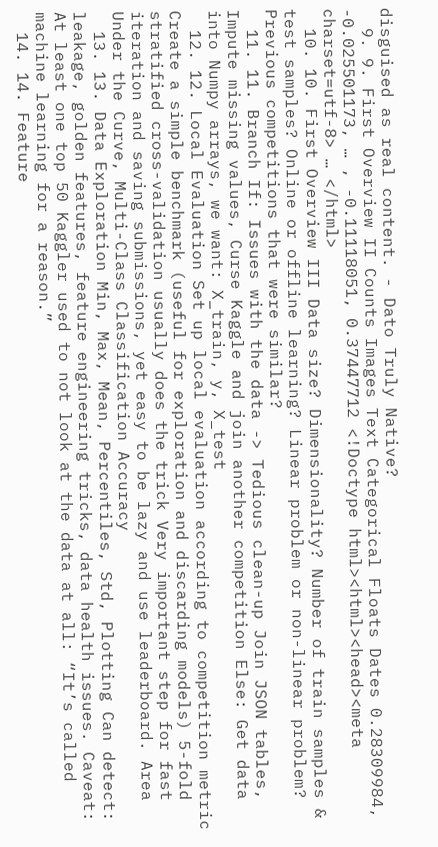disguised as real content. - Dato Truly Native?
  9. 9. First Overview II Counts Images Text Categorical Floats Dates 0.28309984, -0.025501173, … , -0.11118051, 0.37447712 <!Doctype html><html><head><meta charset=utf-8> … </html>
  10. 10. First Overview III Data size? Dimensionality? Number of train samples & test samples? Online or offline learning? Linear problem or non-linear problem? Previous competitions that were similar?
  11. 11. Branch If: Issues with the data -> Tedious clean-up Join JSON tables, Impute missing values, Curse Kaggle and join another competition Else: Get data into Numpy arrays, we want: X_train, y, X_test
  12. 12. Local Evaluation Set up local evaluation according to competition metric Create a simple benchmark (useful for exploration and discarding models) 5-fold stratified cross-validation usually does the trick Very important step for fast iteration and saving submissions, yet easy to be lazy and use leaderboard. Area Under the Curve, Multi-Class Classification Accuracy
  13. 13. Data Exploration Min, Max, Mean, Percentiles, Std, Plotting Can detect: leakage, golden features, feature engineering tricks, data health issues. Caveat: At least one top 50 Kaggler used to not look at the data at all: “It’s called machine learning for a reason.”
  14. 14. Feature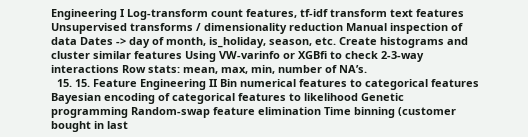Engineering I Log-transform count features, tf-idf transform text features Unsupervised transforms / dimensionality reduction Manual inspection of data Dates -> day of month, is_holiday, season, etc. Create histograms and cluster similar features Using VW-varinfo or XGBfi to check 2-3-way interactions Row stats: mean, max, min, number of NA’s.
  15. 15. Feature Engineering II Bin numerical features to categorical features Bayesian encoding of categorical features to likelihood Genetic programming Random-swap feature elimination Time binning (customer bought in last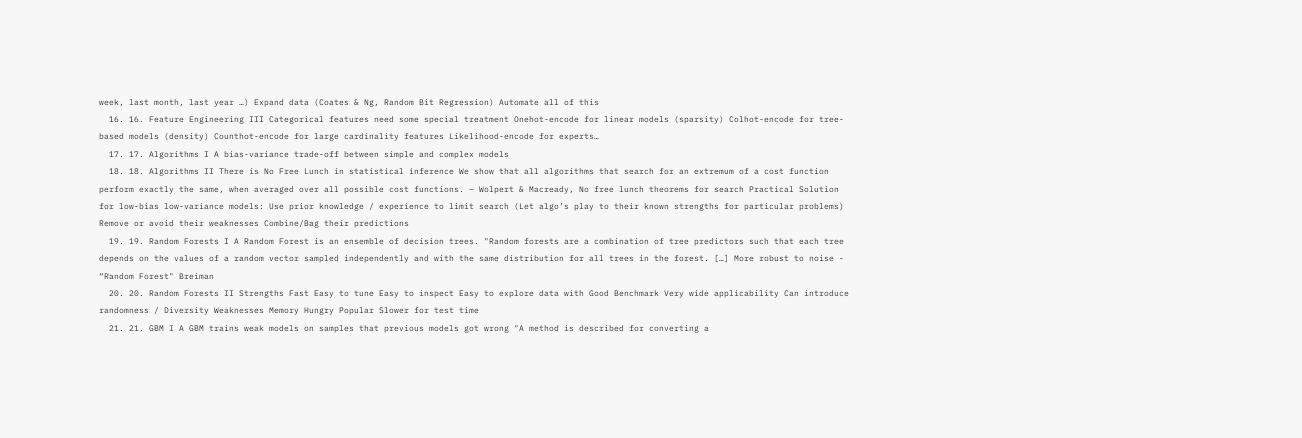week, last month, last year …) Expand data (Coates & Ng, Random Bit Regression) Automate all of this
  16. 16. Feature Engineering III Categorical features need some special treatment Onehot-encode for linear models (sparsity) Colhot-encode for tree-based models (density) Counthot-encode for large cardinality features Likelihood-encode for experts…
  17. 17. Algorithms I A bias-variance trade-off between simple and complex models
  18. 18. Algorithms II There is No Free Lunch in statistical inference We show that all algorithms that search for an extremum of a cost function perform exactly the same, when averaged over all possible cost functions. – Wolpert & Macready, No free lunch theorems for search Practical Solution for low-bias low-variance models: Use prior knowledge / experience to limit search (Let algo’s play to their known strengths for particular problems) Remove or avoid their weaknesses Combine/Bag their predictions
  19. 19. Random Forests I A Random Forest is an ensemble of decision trees. "Random forests are a combination of tree predictors such that each tree depends on the values of a random vector sampled independently and with the same distribution for all trees in the forest. […] More robust to noise - “Random Forest" Breiman
  20. 20. Random Forests II Strengths Fast Easy to tune Easy to inspect Easy to explore data with Good Benchmark Very wide applicability Can introduce randomness / Diversity Weaknesses Memory Hungry Popular Slower for test time
  21. 21. GBM I A GBM trains weak models on samples that previous models got wrong "A method is described for converting a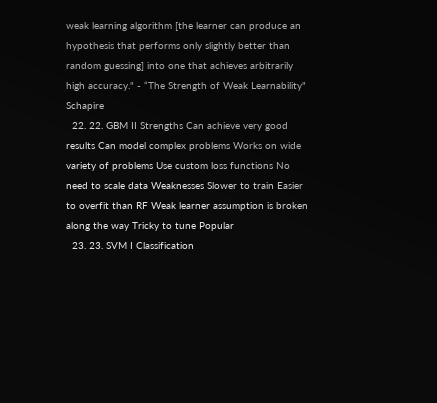weak learning algorithm [the learner can produce an hypothesis that performs only slightly better than random guessing] into one that achieves arbitrarily high accuracy." - “The Strength of Weak Learnability" Schapire
  22. 22. GBM II Strengths Can achieve very good results Can model complex problems Works on wide variety of problems Use custom loss functions No need to scale data Weaknesses Slower to train Easier to overfit than RF Weak learner assumption is broken along the way Tricky to tune Popular
  23. 23. SVM I Classification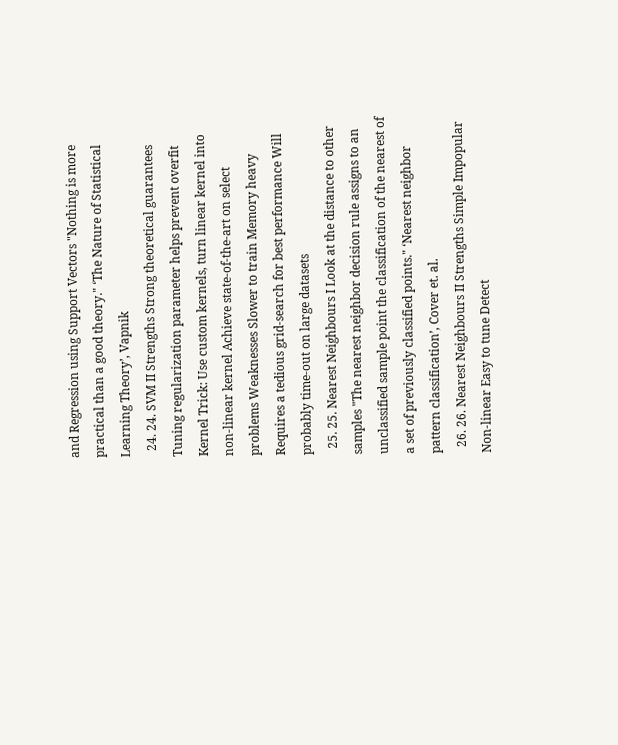and Regression using Support Vectors "Nothing is more practical than a good theory." ‘The Nature of Statistical Learning Theory’, Vapnik
  24. 24. SVM II Strengths Strong theoretical guarantees Tuning regularization parameter helps prevent overfit Kernel Trick: Use custom kernels, turn linear kernel into non-linear kernel Achieve state-of-the-art on select problems Weaknesses Slower to train Memory heavy Requires a tedious grid-search for best performance Will probably time-out on large datasets
  25. 25. Nearest Neighbours I Look at the distance to other samples "The nearest neighbor decision rule assigns to an unclassified sample point the classification of the nearest of a set of previously classified points." ‘Nearest neighbor pattern classification’, Cover et. al.
  26. 26. Nearest Neighbours II Strengths Simple Impopular Non-linear Easy to tune Detect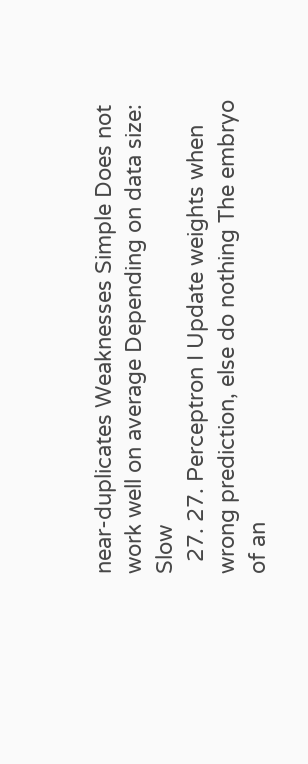near-duplicates Weaknesses Simple Does not work well on average Depending on data size: Slow
  27. 27. Perceptron I Update weights when wrong prediction, else do nothing The embryo of an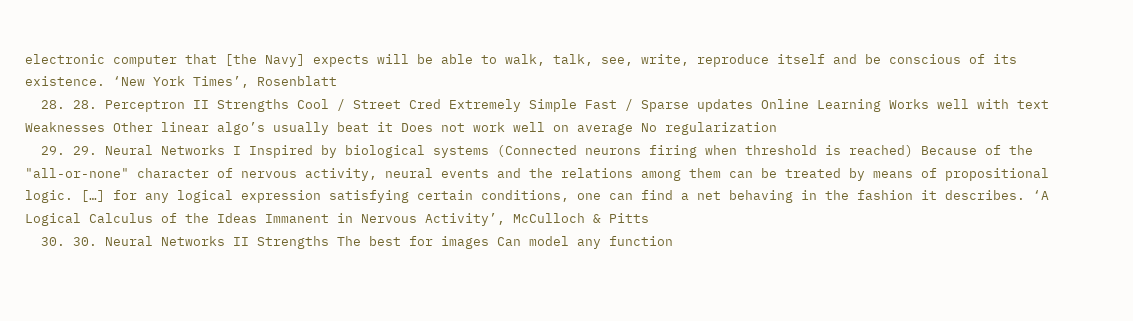electronic computer that [the Navy] expects will be able to walk, talk, see, write, reproduce itself and be conscious of its existence. ‘New York Times’, Rosenblatt
  28. 28. Perceptron II Strengths Cool / Street Cred Extremely Simple Fast / Sparse updates Online Learning Works well with text Weaknesses Other linear algo’s usually beat it Does not work well on average No regularization
  29. 29. Neural Networks I Inspired by biological systems (Connected neurons firing when threshold is reached) Because of the "all-or-none" character of nervous activity, neural events and the relations among them can be treated by means of propositional logic. […] for any logical expression satisfying certain conditions, one can find a net behaving in the fashion it describes. ‘A Logical Calculus of the Ideas Immanent in Nervous Activity’, McCulloch & Pitts
  30. 30. Neural Networks II Strengths The best for images Can model any function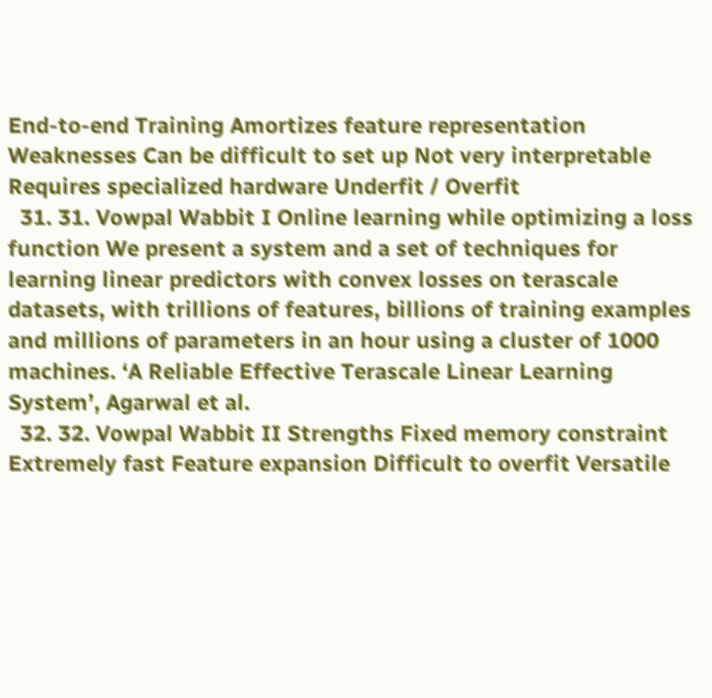End-to-end Training Amortizes feature representation Weaknesses Can be difficult to set up Not very interpretable Requires specialized hardware Underfit / Overfit
  31. 31. Vowpal Wabbit I Online learning while optimizing a loss function We present a system and a set of techniques for learning linear predictors with convex losses on terascale datasets, with trillions of features, billions of training examples and millions of parameters in an hour using a cluster of 1000 machines. ‘A Reliable Effective Terascale Linear Learning System’, Agarwal et al.
  32. 32. Vowpal Wabbit II Strengths Fixed memory constraint Extremely fast Feature expansion Difficult to overfit Versatile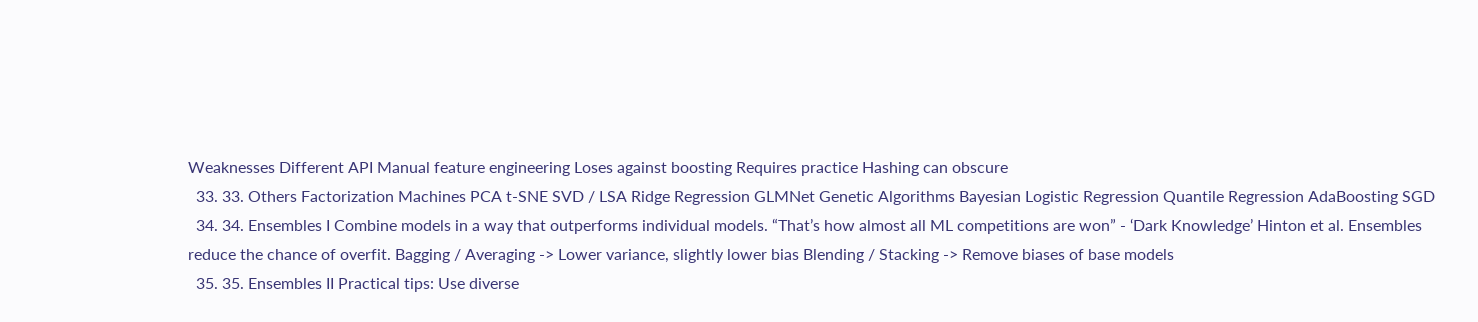Weaknesses Different API Manual feature engineering Loses against boosting Requires practice Hashing can obscure
  33. 33. Others Factorization Machines PCA t-SNE SVD / LSA Ridge Regression GLMNet Genetic Algorithms Bayesian Logistic Regression Quantile Regression AdaBoosting SGD
  34. 34. Ensembles I Combine models in a way that outperforms individual models. “That’s how almost all ML competitions are won” - ‘Dark Knowledge’ Hinton et al. Ensembles reduce the chance of overfit. Bagging / Averaging -> Lower variance, slightly lower bias Blending / Stacking -> Remove biases of base models
  35. 35. Ensembles II Practical tips: Use diverse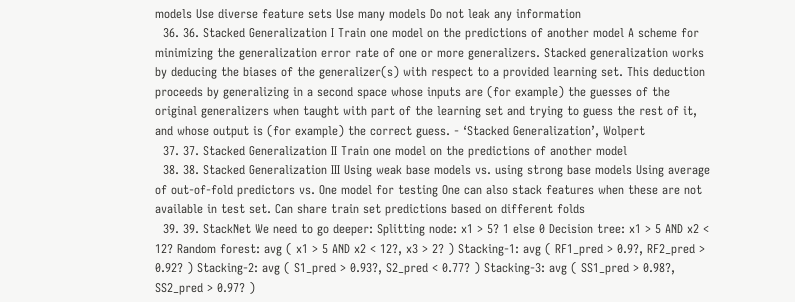models Use diverse feature sets Use many models Do not leak any information
  36. 36. Stacked Generalization I Train one model on the predictions of another model A scheme for minimizing the generalization error rate of one or more generalizers. Stacked generalization works by deducing the biases of the generalizer(s) with respect to a provided learning set. This deduction proceeds by generalizing in a second space whose inputs are (for example) the guesses of the original generalizers when taught with part of the learning set and trying to guess the rest of it, and whose output is (for example) the correct guess. - ‘Stacked Generalization’, Wolpert
  37. 37. Stacked Generalization II Train one model on the predictions of another model
  38. 38. Stacked Generalization III Using weak base models vs. using strong base models Using average of out-of-fold predictors vs. One model for testing One can also stack features when these are not available in test set. Can share train set predictions based on different folds
  39. 39. StackNet We need to go deeper: Splitting node: x1 > 5? 1 else 0 Decision tree: x1 > 5 AND x2 < 12? Random forest: avg ( x1 > 5 AND x2 < 12?, x3 > 2? ) Stacking-1: avg ( RF1_pred > 0.9?, RF2_pred > 0.92? ) Stacking-2: avg ( S1_pred > 0.93?, S2_pred < 0.77? ) Stacking-3: avg ( SS1_pred > 0.98?, SS2_pred > 0.97? )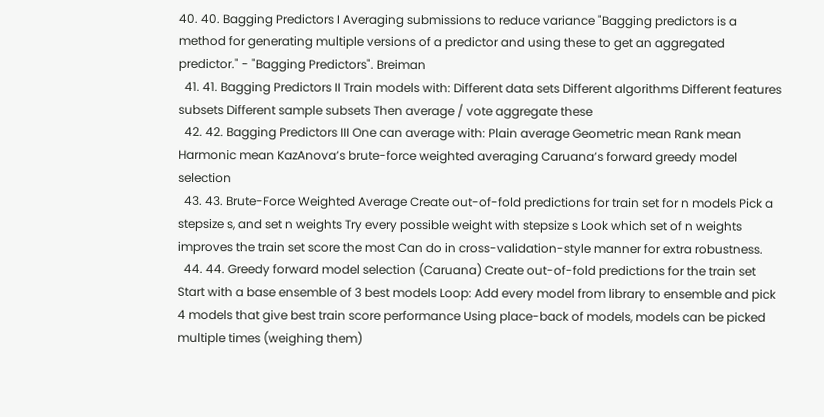40. 40. Bagging Predictors I Averaging submissions to reduce variance "Bagging predictors is a method for generating multiple versions of a predictor and using these to get an aggregated predictor." - "Bagging Predictors". Breiman
  41. 41. Bagging Predictors II Train models with: Different data sets Different algorithms Different features subsets Different sample subsets Then average / vote aggregate these
  42. 42. Bagging Predictors III One can average with: Plain average Geometric mean Rank mean Harmonic mean KazAnova’s brute-force weighted averaging Caruana’s forward greedy model selection
  43. 43. Brute-Force Weighted Average Create out-of-fold predictions for train set for n models Pick a stepsize s, and set n weights Try every possible weight with stepsize s Look which set of n weights improves the train set score the most Can do in cross-validation-style manner for extra robustness.
  44. 44. Greedy forward model selection (Caruana) Create out-of-fold predictions for the train set Start with a base ensemble of 3 best models Loop: Add every model from library to ensemble and pick 4 models that give best train score performance Using place-back of models, models can be picked multiple times (weighing them)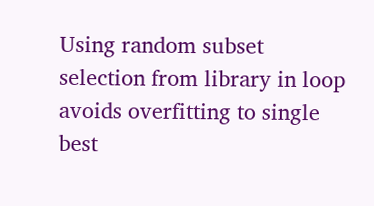Using random subset selection from library in loop avoids overfitting to single best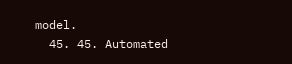model.
  45. 45. Automated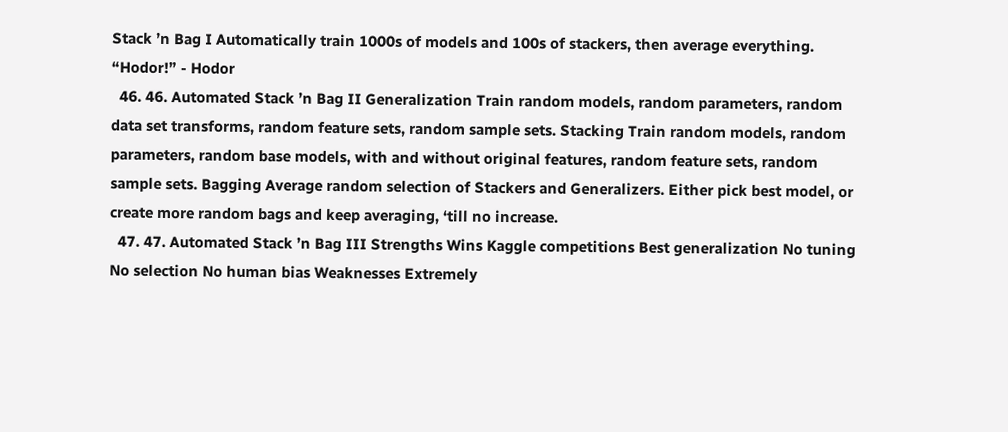Stack ’n Bag I Automatically train 1000s of models and 100s of stackers, then average everything. “Hodor!” - Hodor
  46. 46. Automated Stack ’n Bag II Generalization Train random models, random parameters, random data set transforms, random feature sets, random sample sets. Stacking Train random models, random parameters, random base models, with and without original features, random feature sets, random sample sets. Bagging Average random selection of Stackers and Generalizers. Either pick best model, or create more random bags and keep averaging, ‘till no increase.
  47. 47. Automated Stack ’n Bag III Strengths Wins Kaggle competitions Best generalization No tuning No selection No human bias Weaknesses Extremely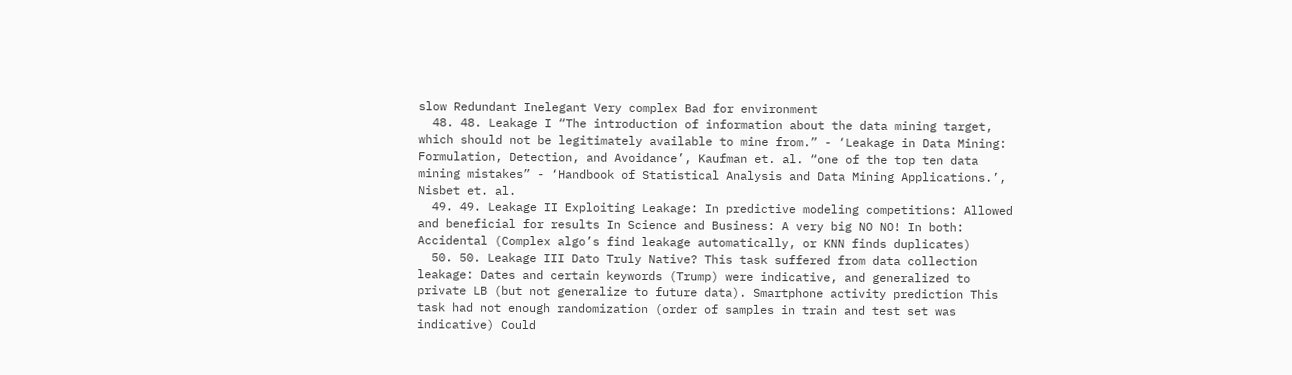slow Redundant Inelegant Very complex Bad for environment
  48. 48. Leakage I “The introduction of information about the data mining target, which should not be legitimately available to mine from.” - ‘Leakage in Data Mining: Formulation, Detection, and Avoidance’, Kaufman et. al. “one of the top ten data mining mistakes” - ‘Handbook of Statistical Analysis and Data Mining Applications.’, Nisbet et. al.
  49. 49. Leakage II Exploiting Leakage: In predictive modeling competitions: Allowed and beneficial for results In Science and Business: A very big NO NO! In both: Accidental (Complex algo’s find leakage automatically, or KNN finds duplicates)
  50. 50. Leakage III Dato Truly Native? This task suffered from data collection leakage: Dates and certain keywords (Trump) were indicative, and generalized to private LB (but not generalize to future data). Smartphone activity prediction This task had not enough randomization (order of samples in train and test set was indicative) Could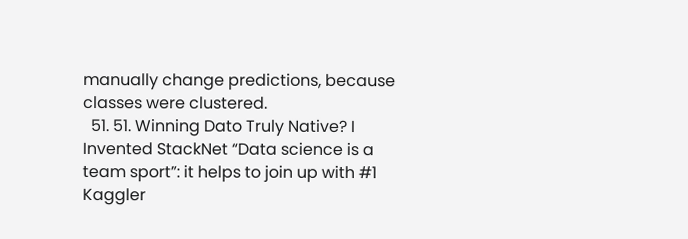manually change predictions, because classes were clustered.
  51. 51. Winning Dato Truly Native? I Invented StackNet “Data science is a team sport”: it helps to join up with #1 Kaggler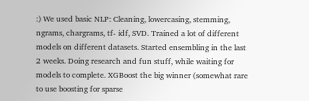:) We used basic NLP: Cleaning, lowercasing, stemming, ngrams, chargrams, tf- idf, SVD. Trained a lot of different models on different datasets. Started ensembling in the last 2 weeks. Doing research and fun stuff, while waiting for models to complete. XGBoost the big winner (somewhat rare to use boosting for sparse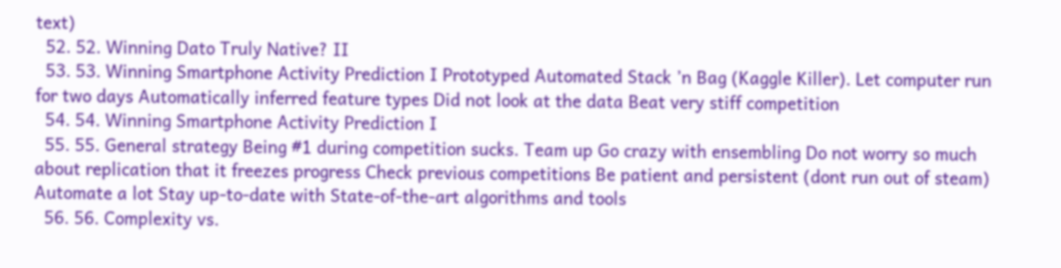text)
  52. 52. Winning Dato Truly Native? II
  53. 53. Winning Smartphone Activity Prediction I Prototyped Automated Stack ’n Bag (Kaggle Killer). Let computer run for two days Automatically inferred feature types Did not look at the data Beat very stiff competition
  54. 54. Winning Smartphone Activity Prediction I
  55. 55. General strategy Being #1 during competition sucks. Team up Go crazy with ensembling Do not worry so much about replication that it freezes progress Check previous competitions Be patient and persistent (dont run out of steam) Automate a lot Stay up-to-date with State-of-the-art algorithms and tools
  56. 56. Complexity vs.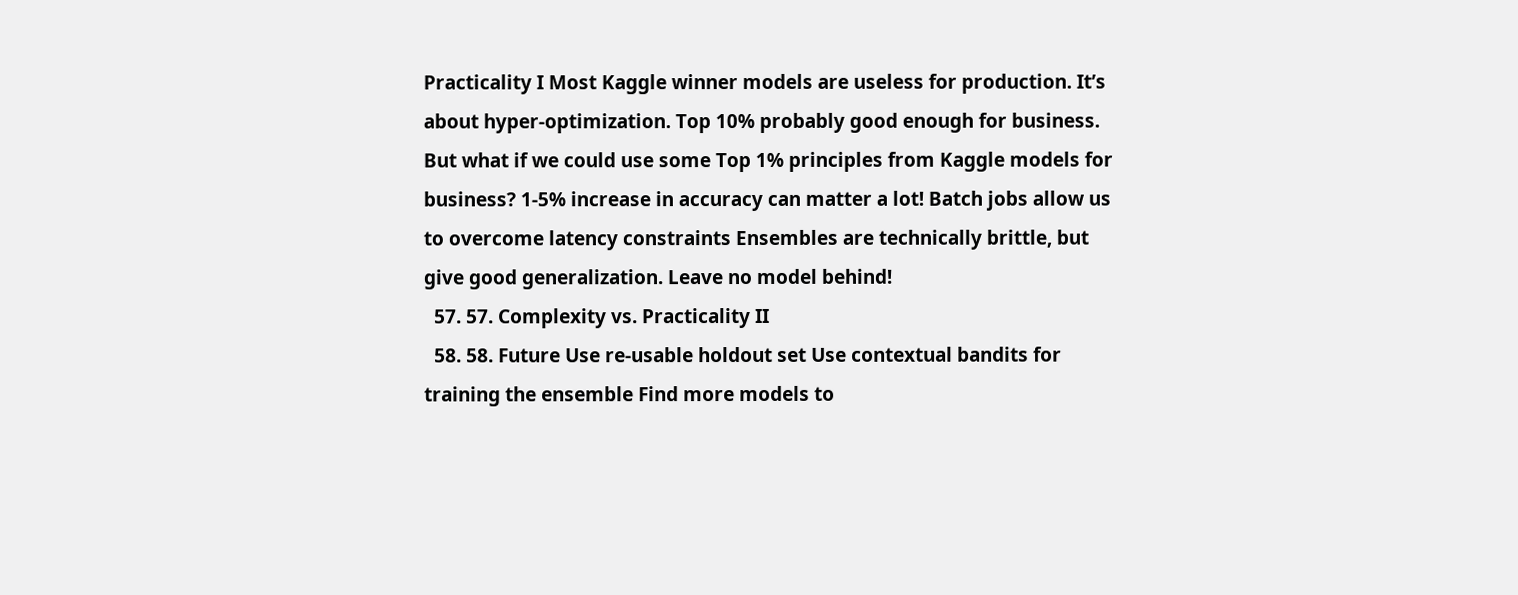Practicality I Most Kaggle winner models are useless for production. It’s about hyper-optimization. Top 10% probably good enough for business. But what if we could use some Top 1% principles from Kaggle models for business? 1-5% increase in accuracy can matter a lot! Batch jobs allow us to overcome latency constraints Ensembles are technically brittle, but give good generalization. Leave no model behind!
  57. 57. Complexity vs. Practicality II
  58. 58. Future Use re-usable holdout set Use contextual bandits for training the ensemble Find more models to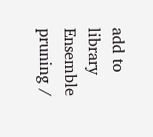add to library Ensemble pruning /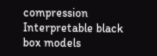compression Interpretable black box models